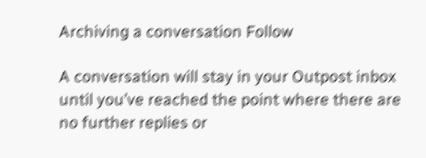Archiving a conversation Follow

A conversation will stay in your Outpost inbox until you’ve reached the point where there are no further replies or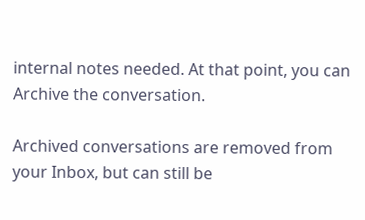internal notes needed. At that point, you can Archive the conversation.

Archived conversations are removed from your Inbox, but can still be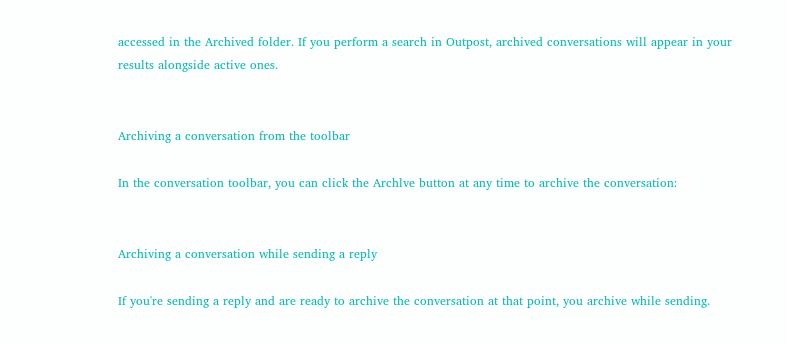accessed in the Archived folder. If you perform a search in Outpost, archived conversations will appear in your results alongside active ones.


Archiving a conversation from the toolbar

In the conversation toolbar, you can click the Archlve button at any time to archive the conversation:


Archiving a conversation while sending a reply

If you're sending a reply and are ready to archive the conversation at that point, you archive while sending.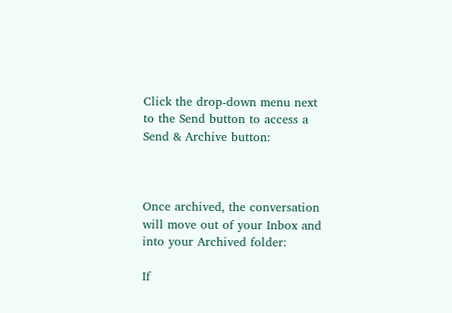Click the drop-down menu next to the Send button to access a Send & Archive button:



Once archived, the conversation will move out of your Inbox and into your Archived folder:

If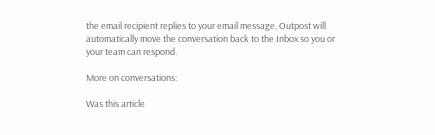the email recipient replies to your email message, Outpost will automatically move the conversation back to the Inbox so you or your team can respond.

More on conversations:

Was this article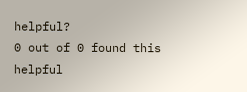helpful?
0 out of 0 found this helpful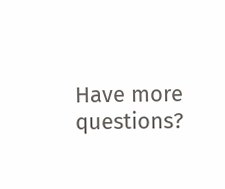Have more questions?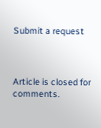Submit a request



Article is closed for comments.